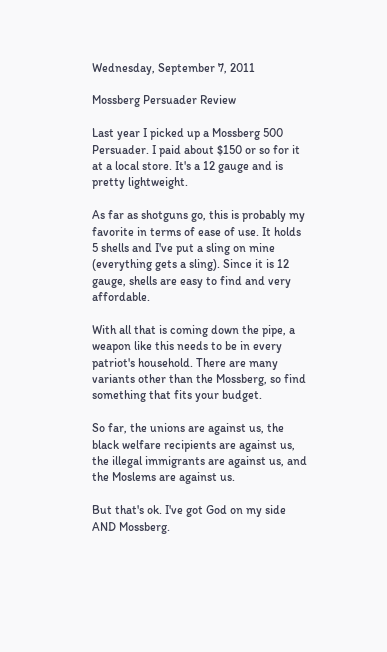Wednesday, September 7, 2011

Mossberg Persuader Review

Last year I picked up a Mossberg 500 Persuader. I paid about $150 or so for it at a local store. It's a 12 gauge and is pretty lightweight.

As far as shotguns go, this is probably my favorite in terms of ease of use. It holds 5 shells and I've put a sling on mine (everything gets a sling). Since it is 12 gauge, shells are easy to find and very affordable.

With all that is coming down the pipe, a weapon like this needs to be in every patriot's household. There are many variants other than the Mossberg, so find something that fits your budget.

So far, the unions are against us, the black welfare recipients are against us, the illegal immigrants are against us, and the Moslems are against us.

But that's ok. I've got God on my side AND Mossberg.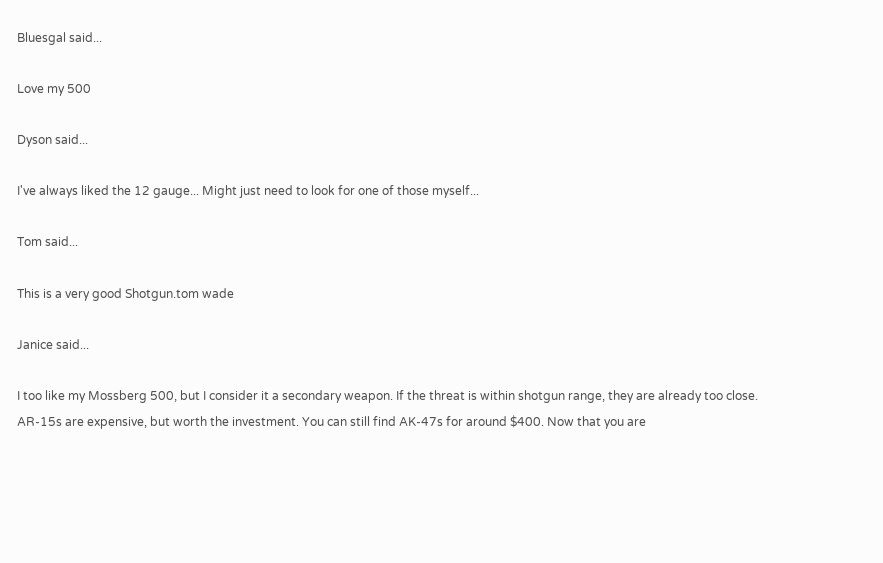Bluesgal said...

Love my 500

Dyson said...

I've always liked the 12 gauge... Might just need to look for one of those myself...

Tom said...

This is a very good Shotgun.tom wade

Janice said...

I too like my Mossberg 500, but I consider it a secondary weapon. If the threat is within shotgun range, they are already too close.
AR-15s are expensive, but worth the investment. You can still find AK-47s for around $400. Now that you are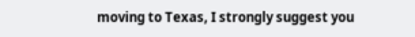moving to Texas, I strongly suggest you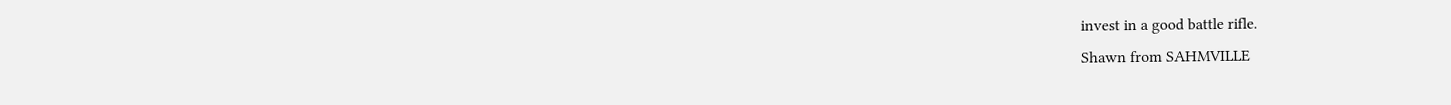invest in a good battle rifle.
Shawn from SAHMVILLE